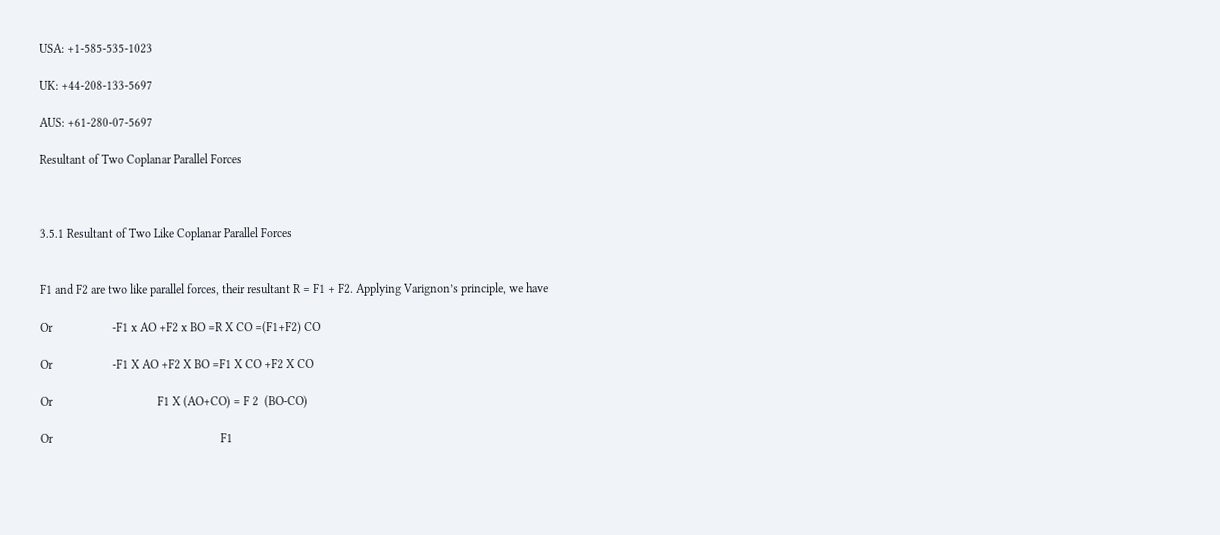USA: +1-585-535-1023

UK: +44-208-133-5697

AUS: +61-280-07-5697

Resultant of Two Coplanar Parallel Forces



3.5.1 Resultant of Two Like Coplanar Parallel Forces


F1 and F2 are two like parallel forces, their resultant R = F1 + F2. Applying Varignon’s principle, we have

Or                    -F1 x AO +F2 x BO =R X CO =(F1+F2) CO

Or                    -F1 X AO +F2 X BO =F1 X CO +F2 X CO

Or                                   F1 X (AO+CO) = F 2  (BO-CO)

Or                                                        F1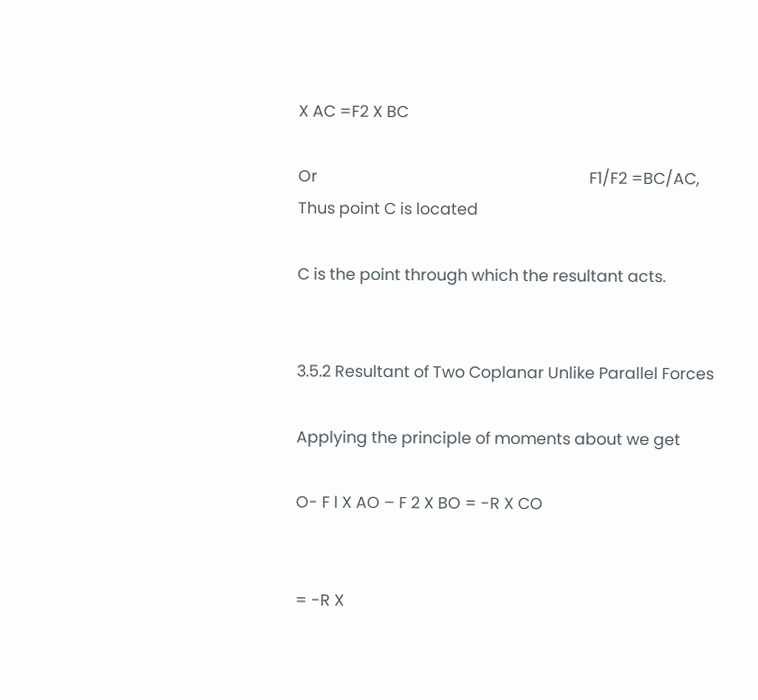X AC =F2 X BC

Or                                                                    F1/F2 =BC/AC, Thus point C is located

C is the point through which the resultant acts.


3.5.2 Resultant of Two Coplanar Unlike Parallel Forces

Applying the principle of moments about we get

O- F l X AO – F 2 X BO = -R X CO


= -R X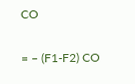CO

= – (F1-F2) CO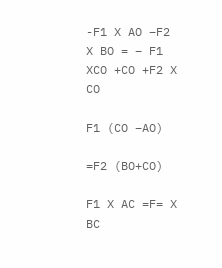-F1 X AO –F2 X BO = – F1 XCO +CO +F2 X CO

F1 (CO –AO)

=F2 (BO+CO)

F1 X AC =F= X BC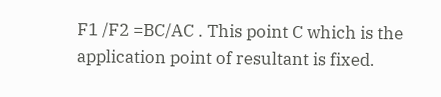F1 /F2 =BC/AC . This point C which is the application point of resultant is fixed.